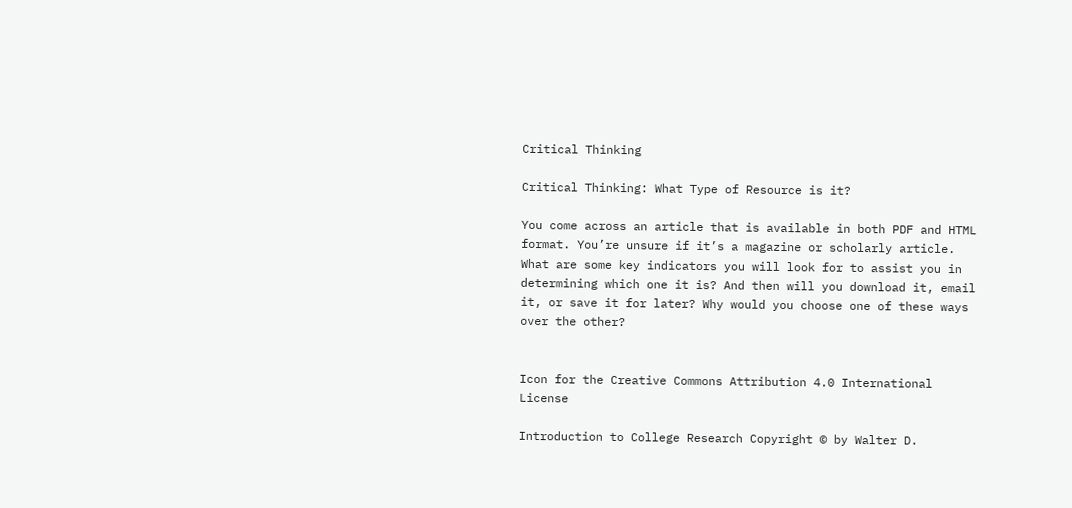Critical Thinking

Critical Thinking: What Type of Resource is it?

You come across an article that is available in both PDF and HTML format. You’re unsure if it’s a magazine or scholarly article. What are some key indicators you will look for to assist you in determining which one it is? And then will you download it, email it, or save it for later? Why would you choose one of these ways over the other?


Icon for the Creative Commons Attribution 4.0 International License

Introduction to College Research Copyright © by Walter D.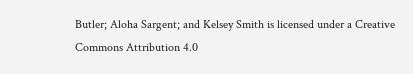Butler; Aloha Sargent; and Kelsey Smith is licensed under a Creative Commons Attribution 4.0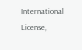International License,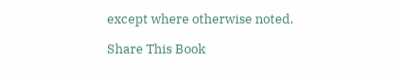except where otherwise noted.

Share This Book